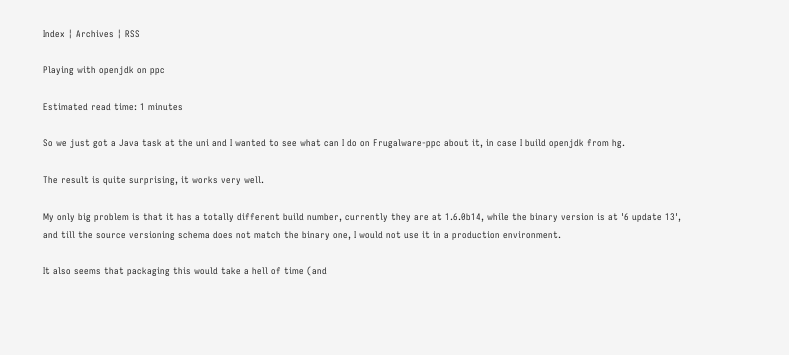Index ¦ Archives ¦ RSS

Playing with openjdk on ppc

Estimated read time: 1 minutes

So we just got a Java task at the uni and I wanted to see what can I do on Frugalware-ppc about it, in case I build openjdk from hg.

The result is quite surprising, it works very well.

My only big problem is that it has a totally different build number, currently they are at 1.6.0b14, while the binary version is at '6 update 13', and till the source versioning schema does not match the binary one, I would not use it in a production environment.

It also seems that packaging this would take a hell of time (and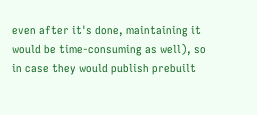even after it's done, maintaining it would be time-consuming as well), so in case they would publish prebuilt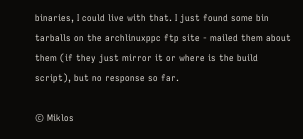binaries, I could live with that. I just found some bin tarballs on the archlinuxppc ftp site - mailed them about them (if they just mirror it or where is the build script), but no response so far.

© Miklos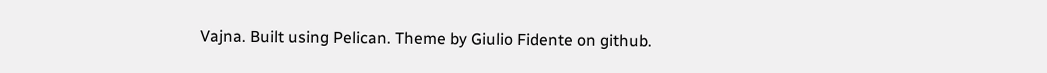Vajna. Built using Pelican. Theme by Giulio Fidente on github.